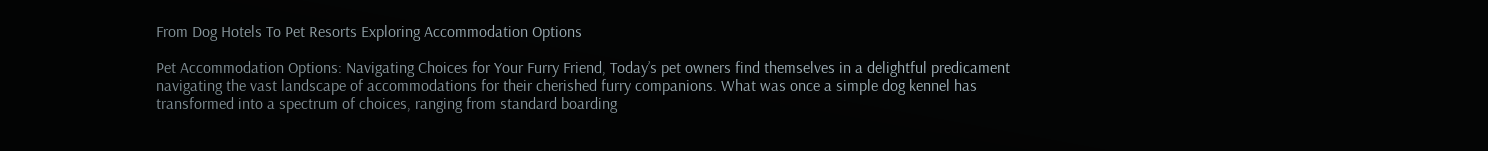From Dog Hotels To Pet Resorts Exploring Accommodation Options

Pet Accommodation Options: Navigating Choices for Your Furry Friend, Today’s pet owners find themselves in a delightful predicament navigating the vast landscape of accommodations for their cherished furry companions. What was once a simple dog kennel has transformed into a spectrum of choices, ranging from standard boarding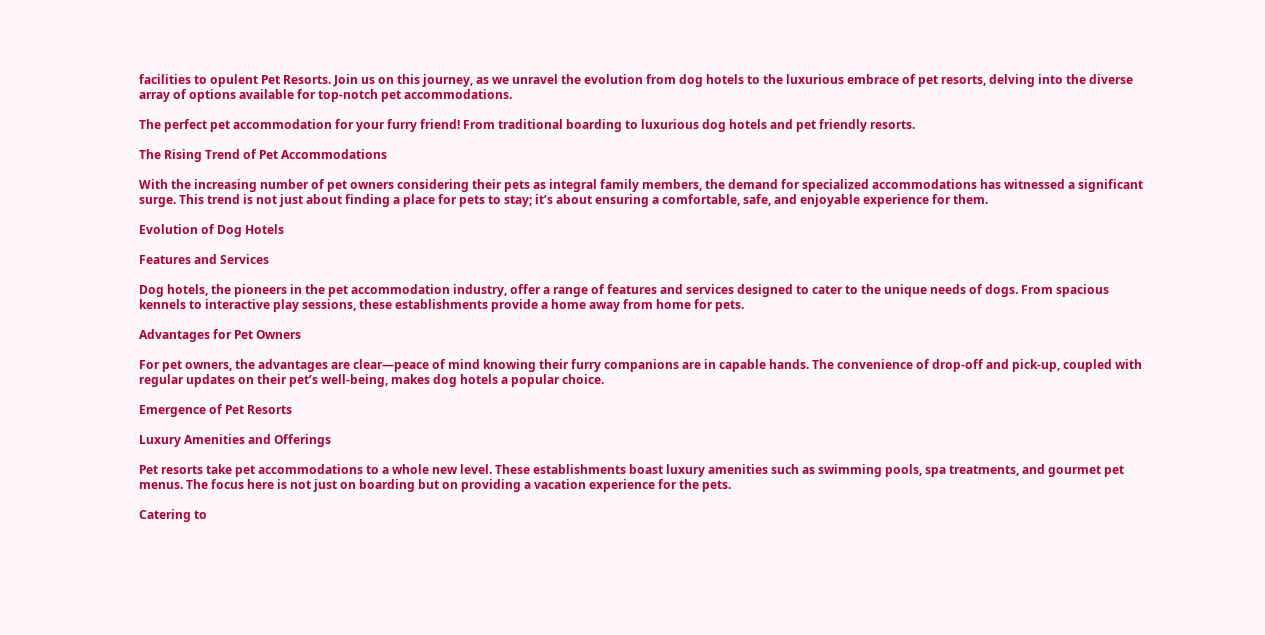facilities to opulent Pet Resorts. Join us on this journey, as we unravel the evolution from dog hotels to the luxurious embrace of pet resorts, delving into the diverse array of options available for top-notch pet accommodations.

The perfect pet accommodation for your furry friend! From traditional boarding to luxurious dog hotels and pet friendly resorts.

The Rising Trend of Pet Accommodations

With the increasing number of pet owners considering their pets as integral family members, the demand for specialized accommodations has witnessed a significant surge. This trend is not just about finding a place for pets to stay; it’s about ensuring a comfortable, safe, and enjoyable experience for them.

Evolution of Dog Hotels

Features and Services

Dog hotels, the pioneers in the pet accommodation industry, offer a range of features and services designed to cater to the unique needs of dogs. From spacious kennels to interactive play sessions, these establishments provide a home away from home for pets.

Advantages for Pet Owners

For pet owners, the advantages are clear—peace of mind knowing their furry companions are in capable hands. The convenience of drop-off and pick-up, coupled with regular updates on their pet’s well-being, makes dog hotels a popular choice.

Emergence of Pet Resorts

Luxury Amenities and Offerings

Pet resorts take pet accommodations to a whole new level. These establishments boast luxury amenities such as swimming pools, spa treatments, and gourmet pet menus. The focus here is not just on boarding but on providing a vacation experience for the pets.

Catering to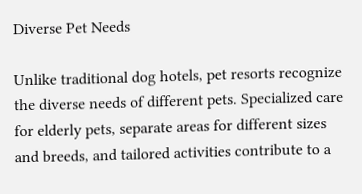Diverse Pet Needs

Unlike traditional dog hotels, pet resorts recognize the diverse needs of different pets. Specialized care for elderly pets, separate areas for different sizes and breeds, and tailored activities contribute to a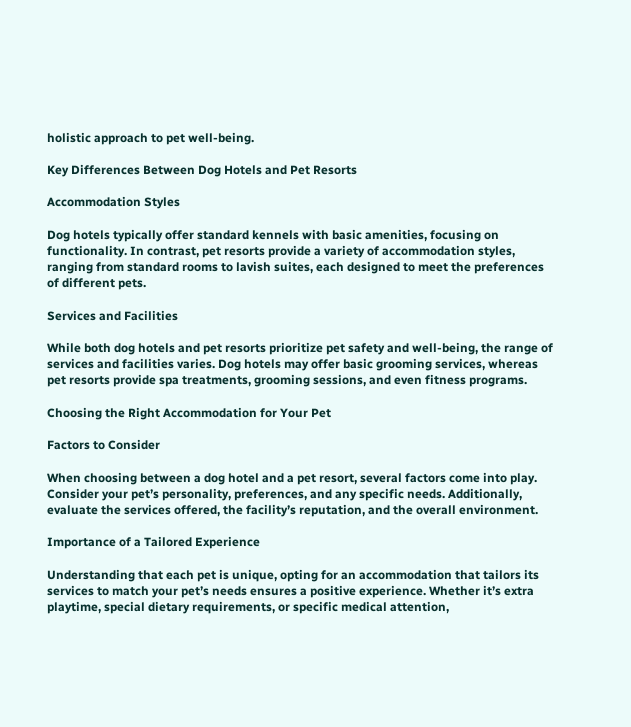holistic approach to pet well-being.

Key Differences Between Dog Hotels and Pet Resorts

Accommodation Styles

Dog hotels typically offer standard kennels with basic amenities, focusing on functionality. In contrast, pet resorts provide a variety of accommodation styles, ranging from standard rooms to lavish suites, each designed to meet the preferences of different pets.

Services and Facilities

While both dog hotels and pet resorts prioritize pet safety and well-being, the range of services and facilities varies. Dog hotels may offer basic grooming services, whereas pet resorts provide spa treatments, grooming sessions, and even fitness programs.

Choosing the Right Accommodation for Your Pet

Factors to Consider

When choosing between a dog hotel and a pet resort, several factors come into play. Consider your pet’s personality, preferences, and any specific needs. Additionally, evaluate the services offered, the facility’s reputation, and the overall environment.

Importance of a Tailored Experience

Understanding that each pet is unique, opting for an accommodation that tailors its services to match your pet’s needs ensures a positive experience. Whether it’s extra playtime, special dietary requirements, or specific medical attention,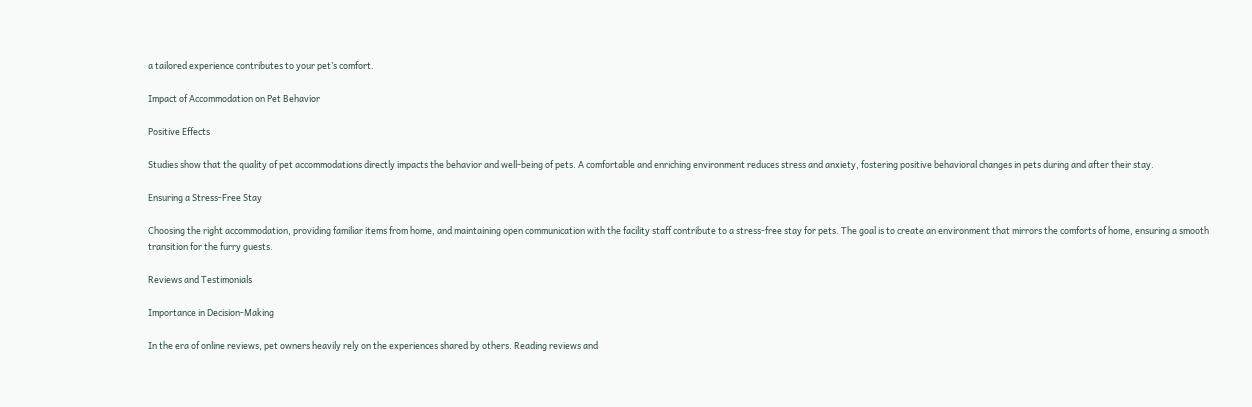a tailored experience contributes to your pet’s comfort.

Impact of Accommodation on Pet Behavior

Positive Effects

Studies show that the quality of pet accommodations directly impacts the behavior and well-being of pets. A comfortable and enriching environment reduces stress and anxiety, fostering positive behavioral changes in pets during and after their stay.

Ensuring a Stress-Free Stay

Choosing the right accommodation, providing familiar items from home, and maintaining open communication with the facility staff contribute to a stress-free stay for pets. The goal is to create an environment that mirrors the comforts of home, ensuring a smooth transition for the furry guests.

Reviews and Testimonials

Importance in Decision-Making

In the era of online reviews, pet owners heavily rely on the experiences shared by others. Reading reviews and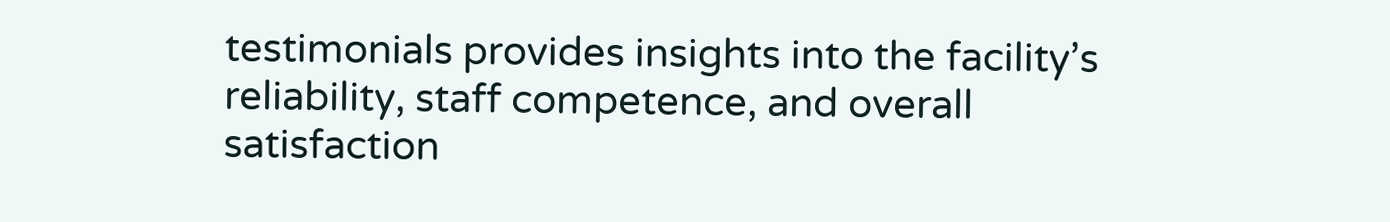testimonials provides insights into the facility’s reliability, staff competence, and overall satisfaction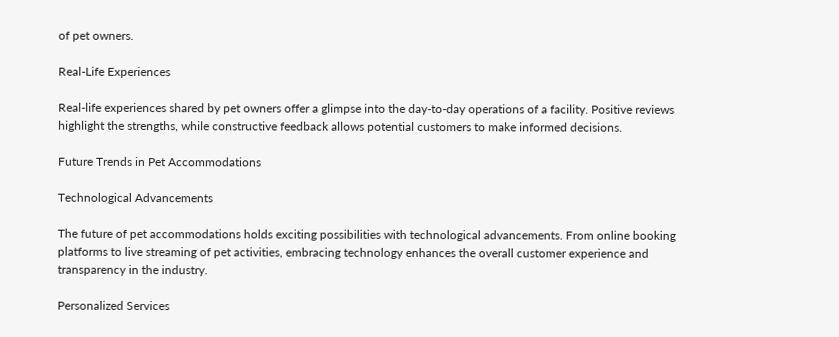of pet owners.

Real-Life Experiences

Real-life experiences shared by pet owners offer a glimpse into the day-to-day operations of a facility. Positive reviews highlight the strengths, while constructive feedback allows potential customers to make informed decisions.

Future Trends in Pet Accommodations

Technological Advancements

The future of pet accommodations holds exciting possibilities with technological advancements. From online booking platforms to live streaming of pet activities, embracing technology enhances the overall customer experience and transparency in the industry.

Personalized Services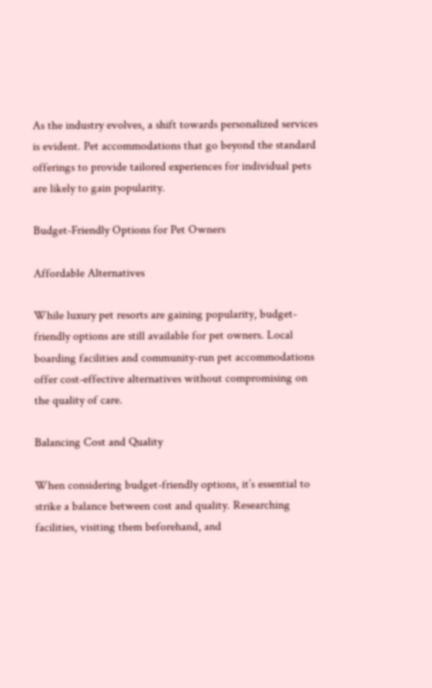As the industry evolves, a shift towards personalized services is evident. Pet accommodations that go beyond the standard offerings to provide tailored experiences for individual pets are likely to gain popularity.

Budget-Friendly Options for Pet Owners

Affordable Alternatives

While luxury pet resorts are gaining popularity, budget-friendly options are still available for pet owners. Local boarding facilities and community-run pet accommodations offer cost-effective alternatives without compromising on the quality of care.

Balancing Cost and Quality

When considering budget-friendly options, it’s essential to strike a balance between cost and quality. Researching facilities, visiting them beforehand, and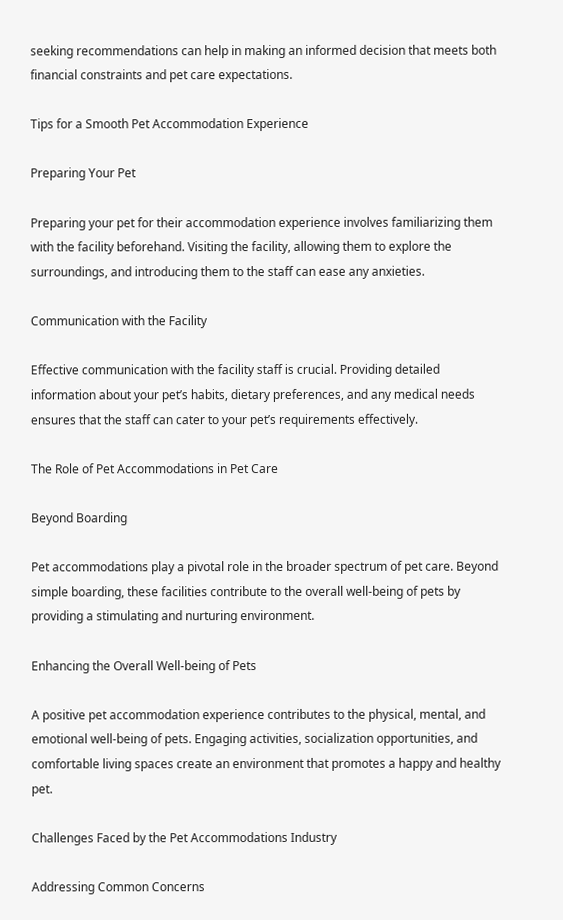seeking recommendations can help in making an informed decision that meets both financial constraints and pet care expectations.

Tips for a Smooth Pet Accommodation Experience

Preparing Your Pet

Preparing your pet for their accommodation experience involves familiarizing them with the facility beforehand. Visiting the facility, allowing them to explore the surroundings, and introducing them to the staff can ease any anxieties.

Communication with the Facility

Effective communication with the facility staff is crucial. Providing detailed information about your pet’s habits, dietary preferences, and any medical needs ensures that the staff can cater to your pet’s requirements effectively.

The Role of Pet Accommodations in Pet Care

Beyond Boarding

Pet accommodations play a pivotal role in the broader spectrum of pet care. Beyond simple boarding, these facilities contribute to the overall well-being of pets by providing a stimulating and nurturing environment.

Enhancing the Overall Well-being of Pets

A positive pet accommodation experience contributes to the physical, mental, and emotional well-being of pets. Engaging activities, socialization opportunities, and comfortable living spaces create an environment that promotes a happy and healthy pet.

Challenges Faced by the Pet Accommodations Industry

Addressing Common Concerns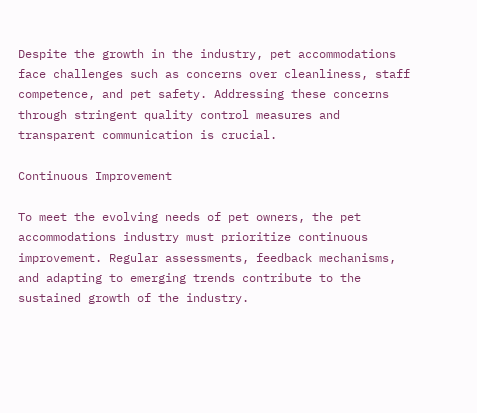Despite the growth in the industry, pet accommodations face challenges such as concerns over cleanliness, staff competence, and pet safety. Addressing these concerns through stringent quality control measures and transparent communication is crucial.

Continuous Improvement

To meet the evolving needs of pet owners, the pet accommodations industry must prioritize continuous improvement. Regular assessments, feedback mechanisms, and adapting to emerging trends contribute to the sustained growth of the industry.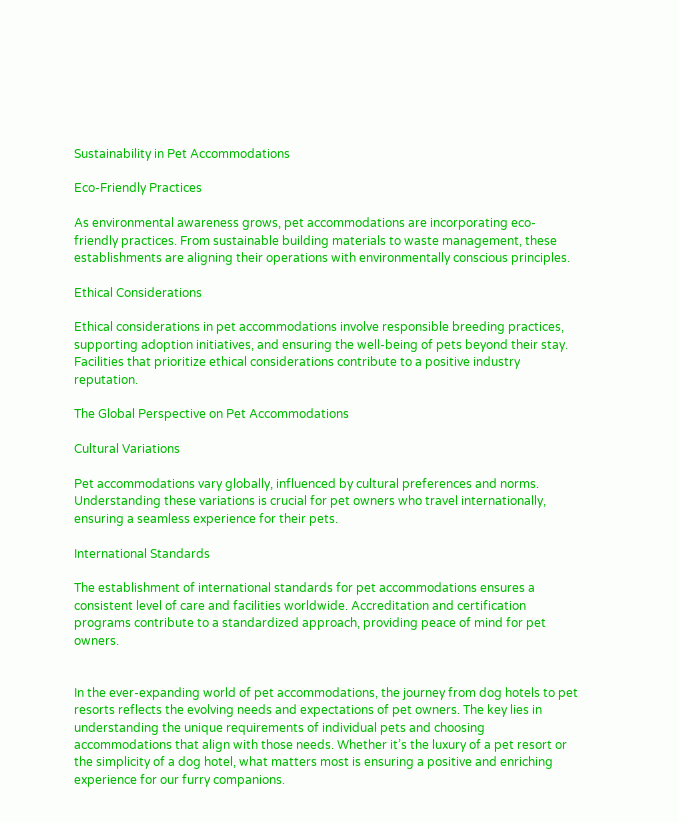Sustainability in Pet Accommodations

Eco-Friendly Practices

As environmental awareness grows, pet accommodations are incorporating eco-friendly practices. From sustainable building materials to waste management, these establishments are aligning their operations with environmentally conscious principles.

Ethical Considerations

Ethical considerations in pet accommodations involve responsible breeding practices, supporting adoption initiatives, and ensuring the well-being of pets beyond their stay. Facilities that prioritize ethical considerations contribute to a positive industry reputation.

The Global Perspective on Pet Accommodations

Cultural Variations

Pet accommodations vary globally, influenced by cultural preferences and norms. Understanding these variations is crucial for pet owners who travel internationally, ensuring a seamless experience for their pets.

International Standards

The establishment of international standards for pet accommodations ensures a consistent level of care and facilities worldwide. Accreditation and certification programs contribute to a standardized approach, providing peace of mind for pet owners.


In the ever-expanding world of pet accommodations, the journey from dog hotels to pet resorts reflects the evolving needs and expectations of pet owners. The key lies in understanding the unique requirements of individual pets and choosing accommodations that align with those needs. Whether it’s the luxury of a pet resort or the simplicity of a dog hotel, what matters most is ensuring a positive and enriching experience for our furry companions.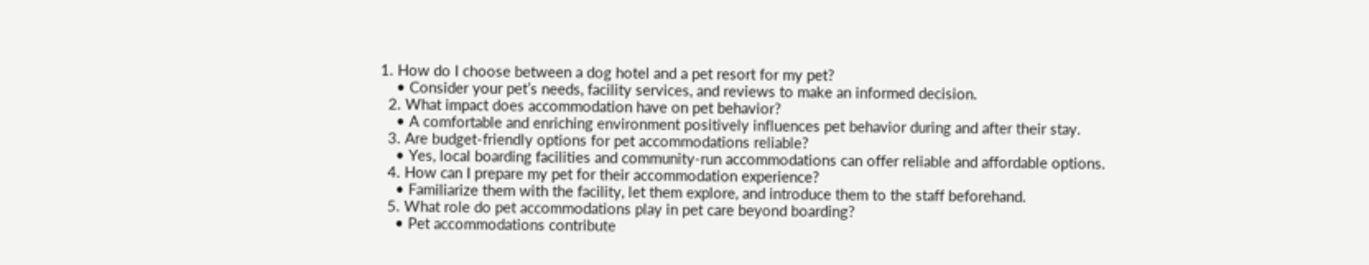1. How do I choose between a dog hotel and a pet resort for my pet?
    • Consider your pet’s needs, facility services, and reviews to make an informed decision.
  2. What impact does accommodation have on pet behavior?
    • A comfortable and enriching environment positively influences pet behavior during and after their stay.
  3. Are budget-friendly options for pet accommodations reliable?
    • Yes, local boarding facilities and community-run accommodations can offer reliable and affordable options.
  4. How can I prepare my pet for their accommodation experience?
    • Familiarize them with the facility, let them explore, and introduce them to the staff beforehand.
  5. What role do pet accommodations play in pet care beyond boarding?
    • Pet accommodations contribute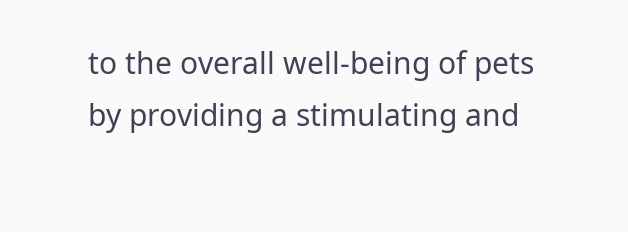to the overall well-being of pets by providing a stimulating and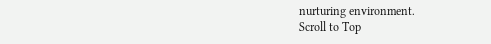nurturing environment.
Scroll to Top